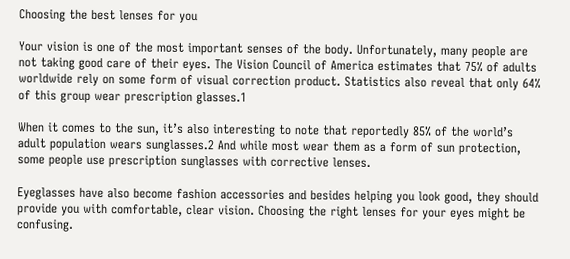Choosing the best lenses for you

Your vision is one of the most important senses of the body. Unfortunately, many people are not taking good care of their eyes. The Vision Council of America estimates that 75% of adults worldwide rely on some form of visual correction product. Statistics also reveal that only 64% of this group wear prescription glasses.1

When it comes to the sun, it’s also interesting to note that reportedly 85% of the world’s adult population wears sunglasses.2 And while most wear them as a form of sun protection, some people use prescription sunglasses with corrective lenses.

Eyeglasses have also become fashion accessories and besides helping you look good, they should provide you with comfortable, clear vision. Choosing the right lenses for your eyes might be confusing.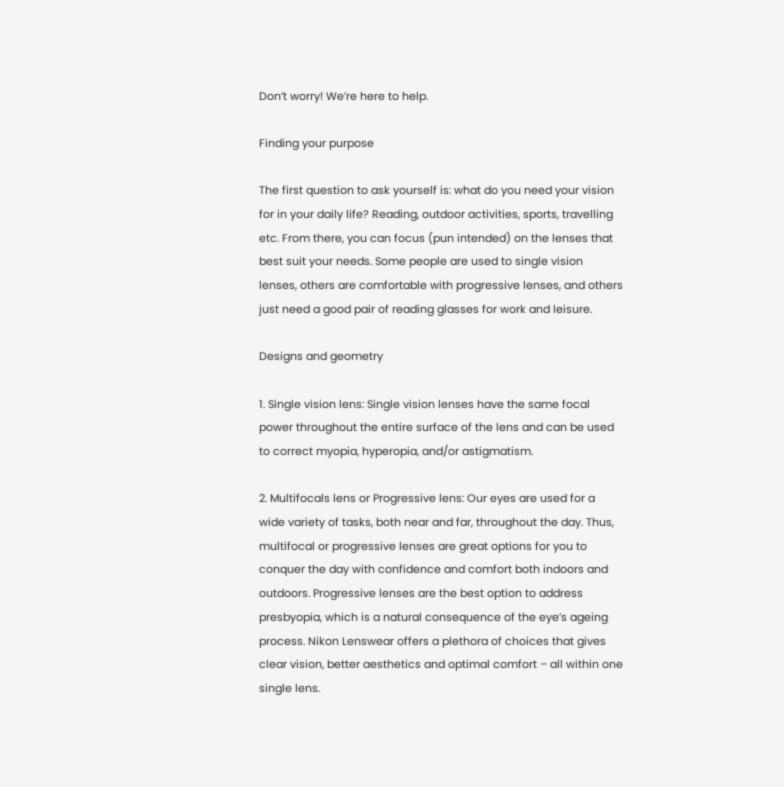Don’t worry! We’re here to help.

Finding your purpose

The first question to ask yourself is: what do you need your vision for in your daily life? Reading, outdoor activities, sports, travelling etc. From there, you can focus (pun intended) on the lenses that best suit your needs. Some people are used to single vision lenses, others are comfortable with progressive lenses, and others just need a good pair of reading glasses for work and leisure.

Designs and geometry

1. Single vision lens: Single vision lenses have the same focal power throughout the entire surface of the lens and can be used to correct myopia, hyperopia, and/or astigmatism.

2. Multifocals lens or Progressive lens: Our eyes are used for a wide variety of tasks, both near and far, throughout the day. Thus, multifocal or progressive lenses are great options for you to conquer the day with confidence and comfort both indoors and outdoors. Progressive lenses are the best option to address presbyopia, which is a natural consequence of the eye’s ageing process. Nikon Lenswear offers a plethora of choices that gives clear vision, better aesthetics and optimal comfort – all within one single lens.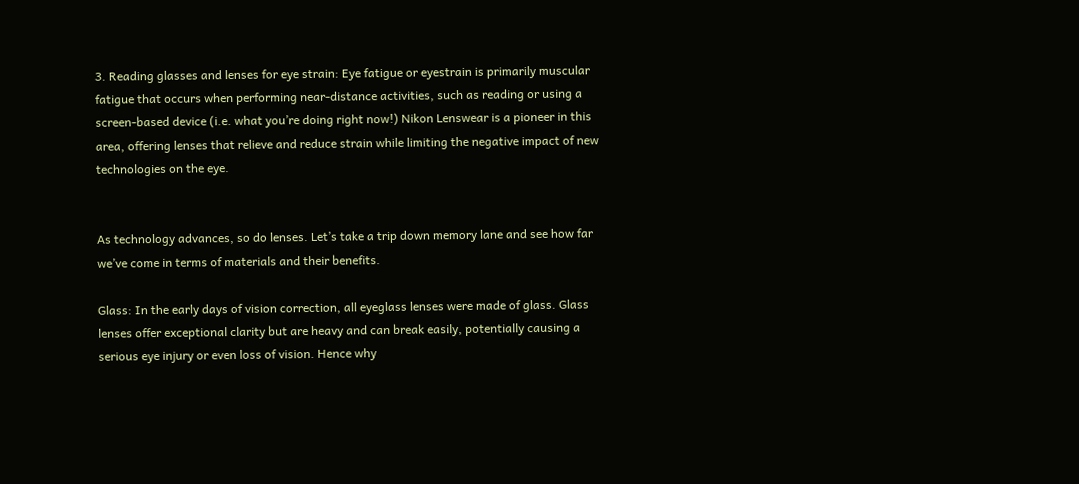3. Reading glasses and lenses for eye strain: Eye fatigue or eyestrain is primarily muscular fatigue that occurs when performing near-distance activities, such as reading or using a screen-based device (i.e. what you’re doing right now!) Nikon Lenswear is a pioneer in this area, offering lenses that relieve and reduce strain while limiting the negative impact of new technologies on the eye.


As technology advances, so do lenses. Let’s take a trip down memory lane and see how far we’ve come in terms of materials and their benefits.

Glass: In the early days of vision correction, all eyeglass lenses were made of glass. Glass lenses offer exceptional clarity but are heavy and can break easily, potentially causing a serious eye injury or even loss of vision. Hence why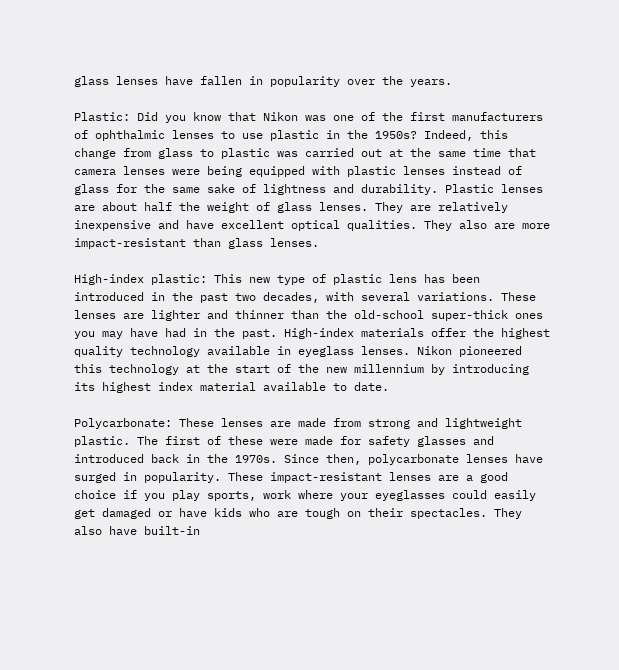glass lenses have fallen in popularity over the years.

Plastic: Did you know that Nikon was one of the first manufacturers of ophthalmic lenses to use plastic in the 1950s? Indeed, this change from glass to plastic was carried out at the same time that camera lenses were being equipped with plastic lenses instead of glass for the same sake of lightness and durability. Plastic lenses are about half the weight of glass lenses. They are relatively inexpensive and have excellent optical qualities. They also are more impact-resistant than glass lenses.

High-index plastic: This new type of plastic lens has been introduced in the past two decades, with several variations. These lenses are lighter and thinner than the old-school super-thick ones you may have had in the past. High-index materials offer the highest quality technology available in eyeglass lenses. Nikon pioneered this technology at the start of the new millennium by introducing its highest index material available to date.

Polycarbonate: These lenses are made from strong and lightweight plastic. The first of these were made for safety glasses and introduced back in the 1970s. Since then, polycarbonate lenses have surged in popularity. These impact-resistant lenses are a good choice if you play sports, work where your eyeglasses could easily get damaged or have kids who are tough on their spectacles. They also have built-in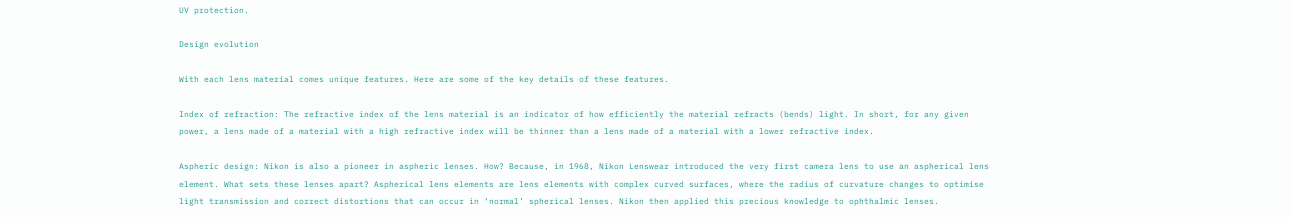UV protection.

Design evolution

With each lens material comes unique features. Here are some of the key details of these features.

Index of refraction: The refractive index of the lens material is an indicator of how efficiently the material refracts (bends) light. In short, for any given power, a lens made of a material with a high refractive index will be thinner than a lens made of a material with a lower refractive index.

Aspheric design: Nikon is also a pioneer in aspheric lenses. How? Because, in 1968, Nikon Lenswear introduced the very first camera lens to use an aspherical lens element. What sets these lenses apart? Aspherical lens elements are lens elements with complex curved surfaces, where the radius of curvature changes to optimise light transmission and correct distortions that can occur in ‘normal’ spherical lenses. Nikon then applied this precious knowledge to ophthalmic lenses.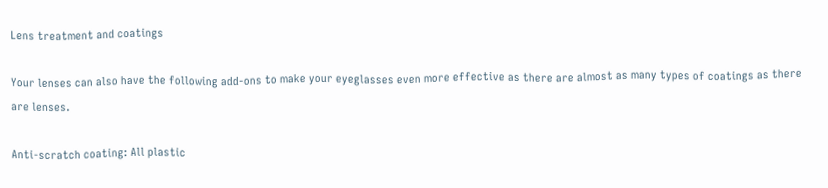Lens treatment and coatings

Your lenses can also have the following add-ons to make your eyeglasses even more effective as there are almost as many types of coatings as there are lenses.

Anti-scratch coating: All plastic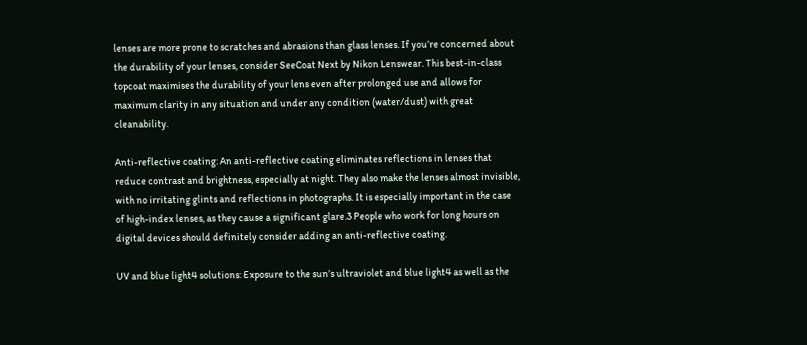lenses are more prone to scratches and abrasions than glass lenses. If you’re concerned about the durability of your lenses, consider SeeCoat Next by Nikon Lenswear. This best-in-class topcoat maximises the durability of your lens even after prolonged use and allows for maximum clarity in any situation and under any condition (water/dust) with great cleanability.

Anti-reflective coating: An anti-reflective coating eliminates reflections in lenses that reduce contrast and brightness, especially at night. They also make the lenses almost invisible, with no irritating glints and reflections in photographs. It is especially important in the case of high-index lenses, as they cause a significant glare.3 People who work for long hours on digital devices should definitely consider adding an anti-reflective coating.

UV and blue light4 solutions: Exposure to the sun’s ultraviolet and blue light4 as well as the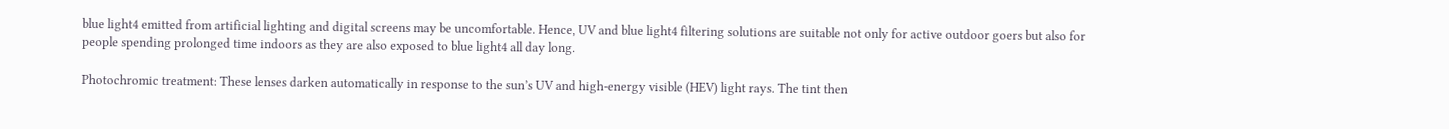blue light4 emitted from artificial lighting and digital screens may be uncomfortable. Hence, UV and blue light4 filtering solutions are suitable not only for active outdoor goers but also for people spending prolonged time indoors as they are also exposed to blue light4 all day long.

Photochromic treatment: These lenses darken automatically in response to the sun’s UV and high-energy visible (HEV) light rays. The tint then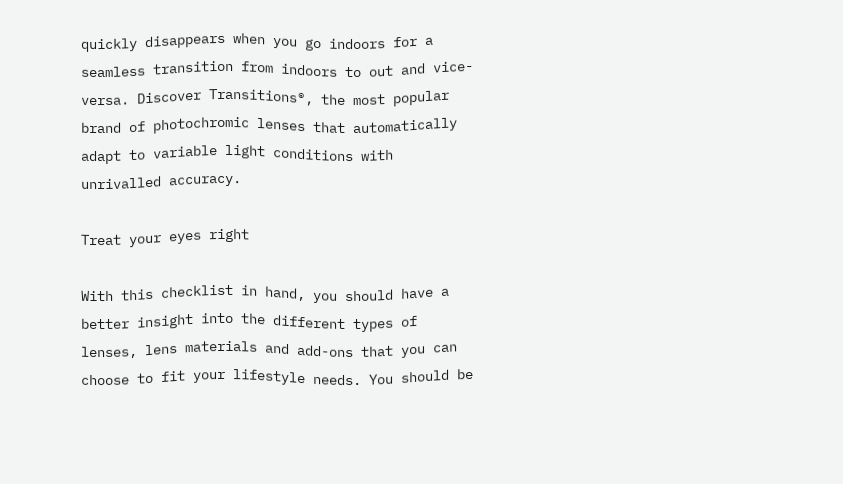quickly disappears when you go indoors for a seamless transition from indoors to out and vice-versa. Discover Transitions®, the most popular brand of photochromic lenses that automatically adapt to variable light conditions with unrivalled accuracy.

Treat your eyes right

With this checklist in hand, you should have a better insight into the different types of lenses, lens materials and add-ons that you can choose to fit your lifestyle needs. You should be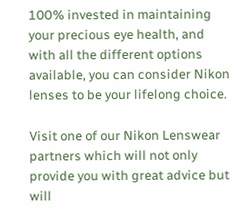100% invested in maintaining your precious eye health, and with all the different options available, you can consider Nikon lenses to be your lifelong choice.

Visit one of our Nikon Lenswear partners which will not only provide you with great advice but will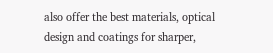also offer the best materials, optical design and coatings for sharper,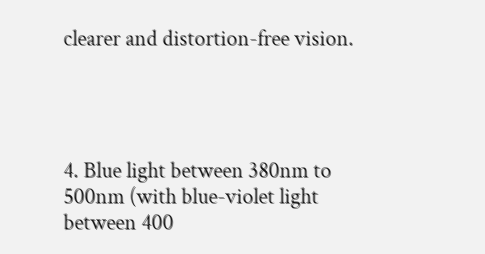clearer and distortion-free vision.




4. Blue light between 380nm to 500nm (with blue-violet light between 400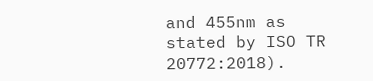and 455nm as stated by ISO TR 20772:2018).